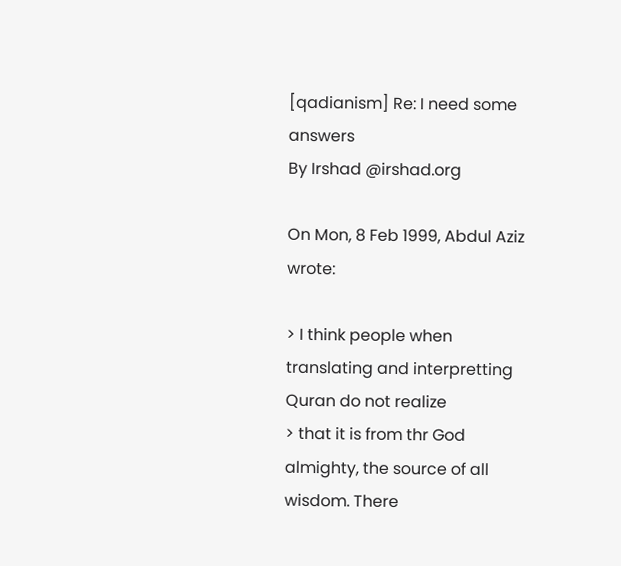[qadianism] Re: I need some answers
By Irshad @irshad.org

On Mon, 8 Feb 1999, Abdul Aziz wrote:

> I think people when translating and interpretting Quran do not realize
> that it is from thr God almighty, the source of all wisdom. There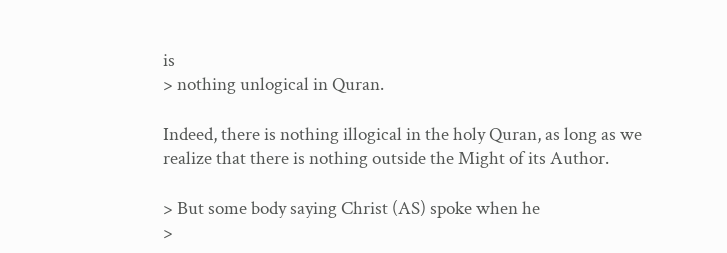is
> nothing unlogical in Quran.

Indeed, there is nothing illogical in the holy Quran, as long as we
realize that there is nothing outside the Might of its Author.

> But some body saying Christ (AS) spoke when he
>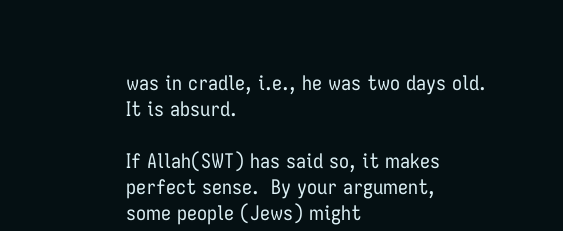was in cradle, i.e., he was two days old. It is absurd.

If Allah(SWT) has said so, it makes perfect sense.  By your argument,
some people (Jews) might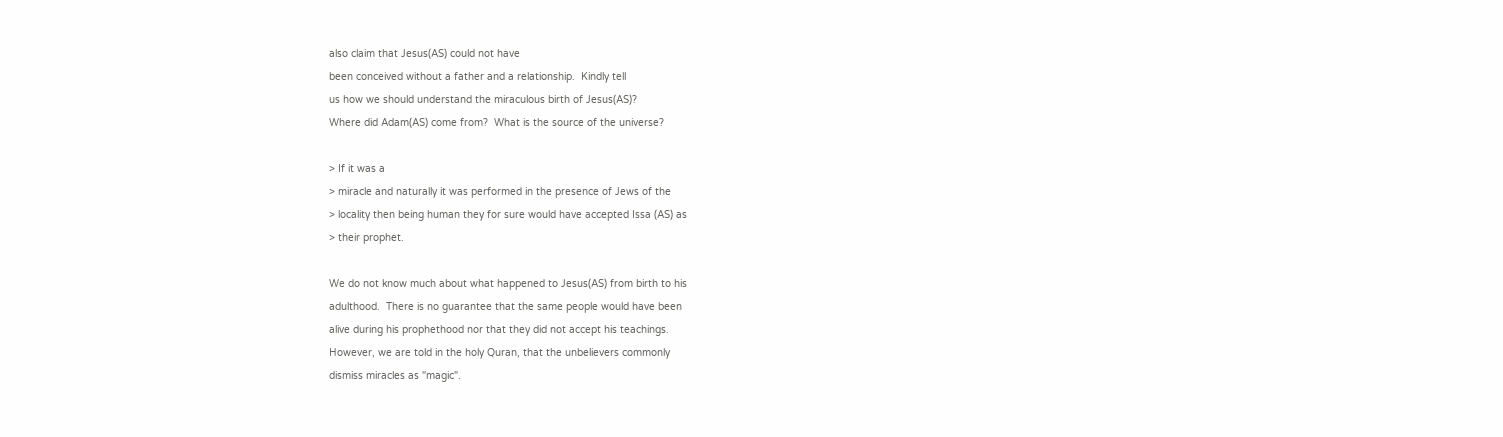also claim that Jesus(AS) could not have
been conceived without a father and a relationship.  Kindly tell
us how we should understand the miraculous birth of Jesus(AS)?
Where did Adam(AS) come from?  What is the source of the universe?

> If it was a
> miracle and naturally it was performed in the presence of Jews of the
> locality then being human they for sure would have accepted Issa (AS) as
> their prophet.

We do not know much about what happened to Jesus(AS) from birth to his
adulthood.  There is no guarantee that the same people would have been
alive during his prophethood nor that they did not accept his teachings.
However, we are told in the holy Quran, that the unbelievers commonly
dismiss miracles as "magic".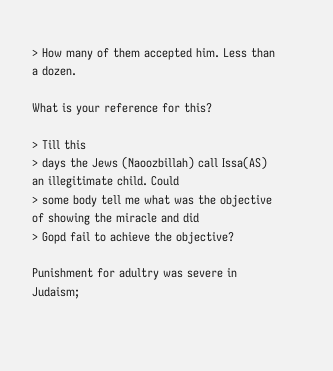> How many of them accepted him. Less than a dozen.

What is your reference for this?

> Till this
> days the Jews (Naoozbillah) call Issa(AS) an illegitimate child. Could
> some body tell me what was the objective of showing the miracle and did
> Gopd fail to achieve the objective?

Punishment for adultry was severe in Judaism;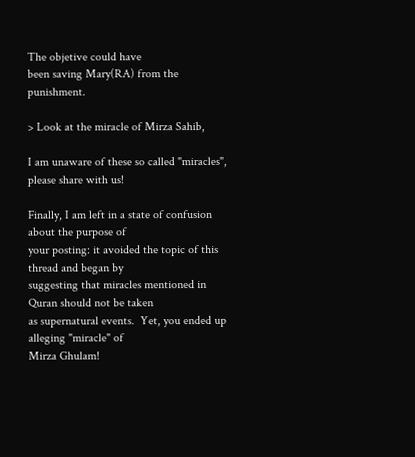The objetive could have
been saving Mary(RA) from the punishment.

> Look at the miracle of Mirza Sahib,

I am unaware of these so called "miracles", please share with us!

Finally, I am left in a state of confusion about the purpose of
your posting: it avoided the topic of this thread and began by
suggesting that miracles mentioned in Quran should not be taken
as supernatural events.  Yet, you ended up alleging "miracle" of
Mirza Ghulam!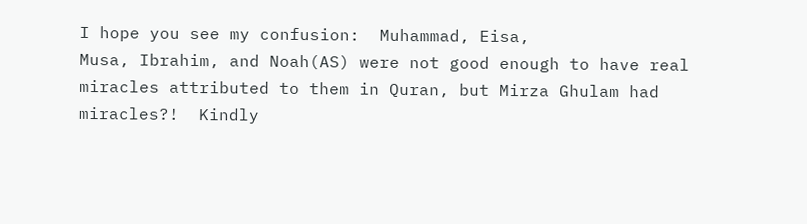I hope you see my confusion:  Muhammad, Eisa,
Musa, Ibrahim, and Noah(AS) were not good enough to have real
miracles attributed to them in Quran, but Mirza Ghulam had
miracles?!  Kindly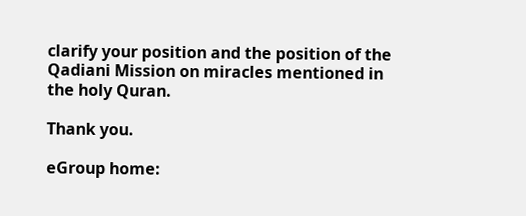clarify your position and the position of the
Qadiani Mission on miracles mentioned in the holy Quran.

Thank you.

eGroup home: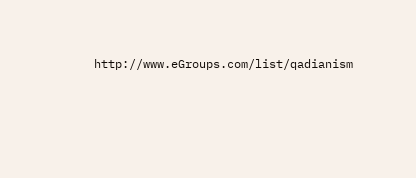http://www.eGroups.com/list/qadianism